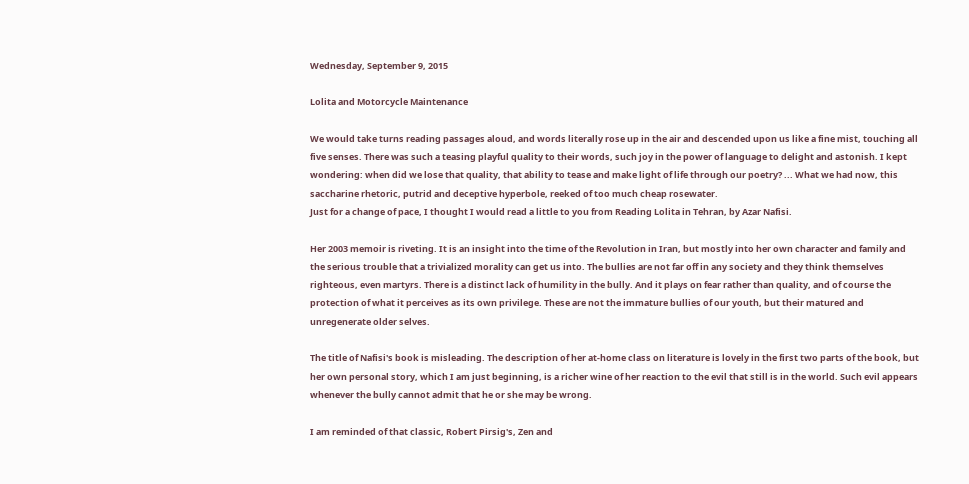Wednesday, September 9, 2015

Lolita and Motorcycle Maintenance

We would take turns reading passages aloud, and words literally rose up in the air and descended upon us like a fine mist, touching all five senses. There was such a teasing playful quality to their words, such joy in the power of language to delight and astonish. I kept wondering: when did we lose that quality, that ability to tease and make light of life through our poetry? ... What we had now, this saccharine rhetoric, putrid and deceptive hyperbole, reeked of too much cheap rosewater.
Just for a change of pace, I thought I would read a little to you from Reading Lolita in Tehran, by Azar Nafisi.

Her 2003 memoir is riveting. It is an insight into the time of the Revolution in Iran, but mostly into her own character and family and the serious trouble that a trivialized morality can get us into. The bullies are not far off in any society and they think themselves righteous, even martyrs. There is a distinct lack of humility in the bully. And it plays on fear rather than quality, and of course the protection of what it perceives as its own privilege. These are not the immature bullies of our youth, but their matured and unregenerate older selves.

The title of Nafisi's book is misleading. The description of her at-home class on literature is lovely in the first two parts of the book, but her own personal story, which I am just beginning, is a richer wine of her reaction to the evil that still is in the world. Such evil appears whenever the bully cannot admit that he or she may be wrong.

I am reminded of that classic, Robert Pirsig's, Zen and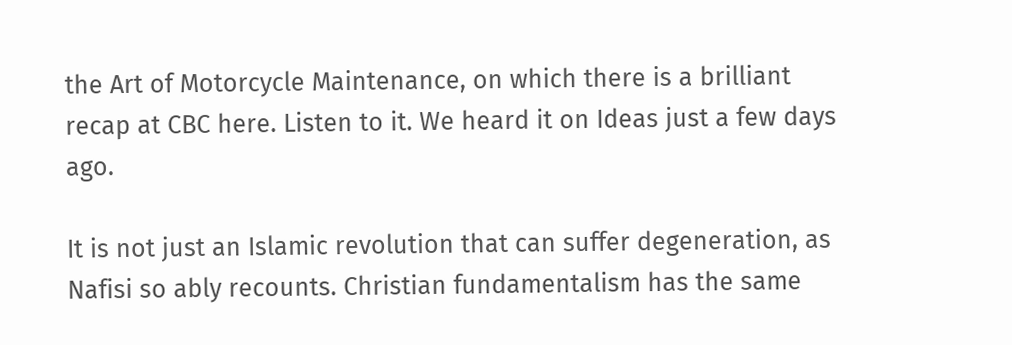the Art of Motorcycle Maintenance, on which there is a brilliant recap at CBC here. Listen to it. We heard it on Ideas just a few days ago.

It is not just an Islamic revolution that can suffer degeneration, as Nafisi so ably recounts. Christian fundamentalism has the same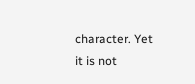character. Yet it is not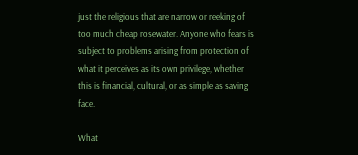just the religious that are narrow or reeking of too much cheap rosewater. Anyone who fears is subject to problems arising from protection of what it perceives as its own privilege, whether this is financial, cultural, or as simple as saving face.

What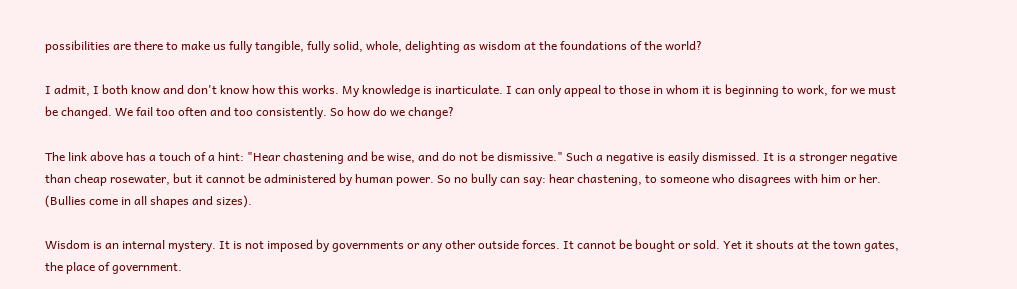possibilities are there to make us fully tangible, fully solid, whole, delighting as wisdom at the foundations of the world?

I admit, I both know and don't know how this works. My knowledge is inarticulate. I can only appeal to those in whom it is beginning to work, for we must be changed. We fail too often and too consistently. So how do we change?

The link above has a touch of a hint: "Hear chastening and be wise, and do not be dismissive." Such a negative is easily dismissed. It is a stronger negative than cheap rosewater, but it cannot be administered by human power. So no bully can say: hear chastening, to someone who disagrees with him or her. (Bullies come in all shapes and sizes).

Wisdom is an internal mystery. It is not imposed by governments or any other outside forces. It cannot be bought or sold. Yet it shouts at the town gates, the place of government.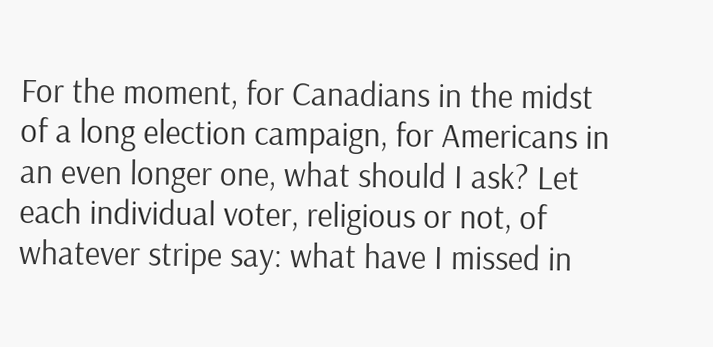For the moment, for Canadians in the midst of a long election campaign, for Americans in an even longer one, what should I ask? Let each individual voter, religious or not, of whatever stripe say: what have I missed in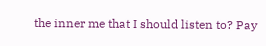the inner me that I should listen to? Pay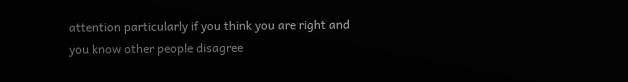attention particularly if you think you are right and you know other people disagree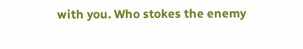with you. Who stokes the enemy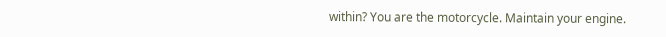within? You are the motorcycle. Maintain your engine.